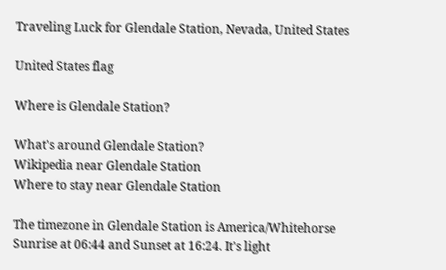Traveling Luck for Glendale Station, Nevada, United States

United States flag

Where is Glendale Station?

What's around Glendale Station?
Wikipedia near Glendale Station
Where to stay near Glendale Station

The timezone in Glendale Station is America/Whitehorse
Sunrise at 06:44 and Sunset at 16:24. It's light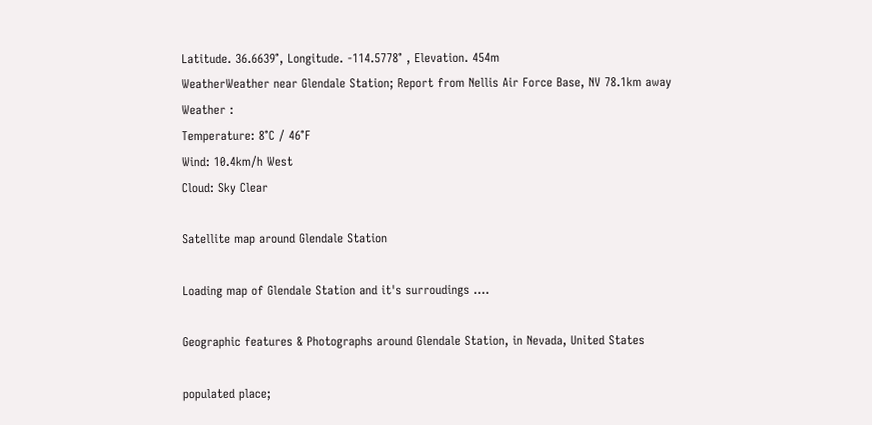Latitude. 36.6639°, Longitude. -114.5778° , Elevation. 454m
WeatherWeather near Glendale Station; Report from Nellis Air Force Base, NV 78.1km away
Weather :
Temperature: 8°C / 46°F
Wind: 10.4km/h West
Cloud: Sky Clear

Satellite map around Glendale Station

Loading map of Glendale Station and it's surroudings ....

Geographic features & Photographs around Glendale Station, in Nevada, United States

populated place;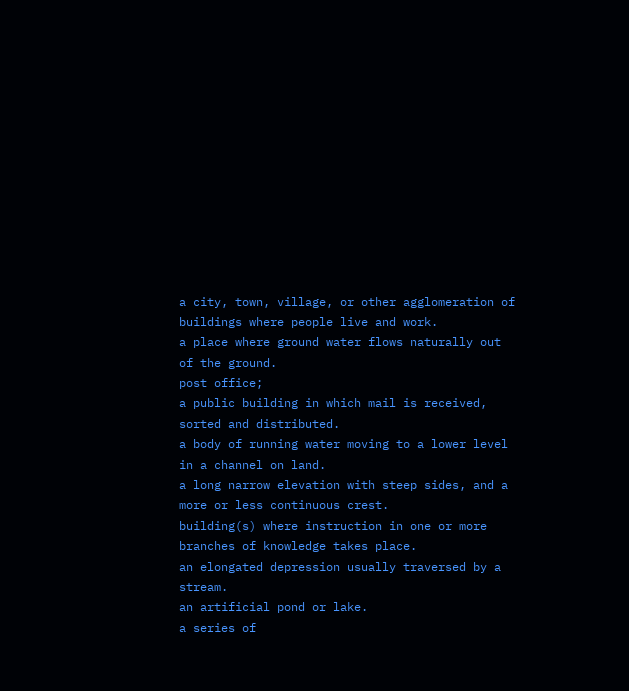a city, town, village, or other agglomeration of buildings where people live and work.
a place where ground water flows naturally out of the ground.
post office;
a public building in which mail is received, sorted and distributed.
a body of running water moving to a lower level in a channel on land.
a long narrow elevation with steep sides, and a more or less continuous crest.
building(s) where instruction in one or more branches of knowledge takes place.
an elongated depression usually traversed by a stream.
an artificial pond or lake.
a series of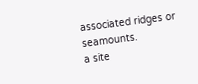associated ridges or seamounts.
a site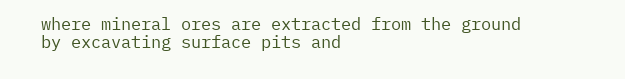where mineral ores are extracted from the ground by excavating surface pits and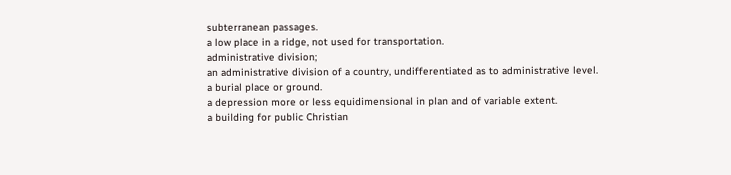subterranean passages.
a low place in a ridge, not used for transportation.
administrative division;
an administrative division of a country, undifferentiated as to administrative level.
a burial place or ground.
a depression more or less equidimensional in plan and of variable extent.
a building for public Christian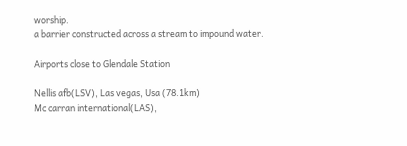worship.
a barrier constructed across a stream to impound water.

Airports close to Glendale Station

Nellis afb(LSV), Las vegas, Usa (78.1km)
Mc carran international(LAS),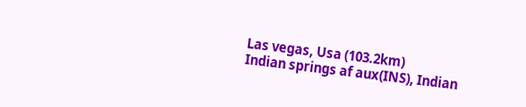Las vegas, Usa (103.2km)
Indian springs af aux(INS), Indian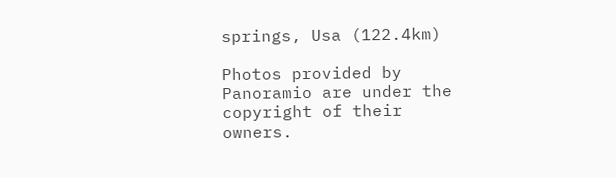springs, Usa (122.4km)

Photos provided by Panoramio are under the copyright of their owners.